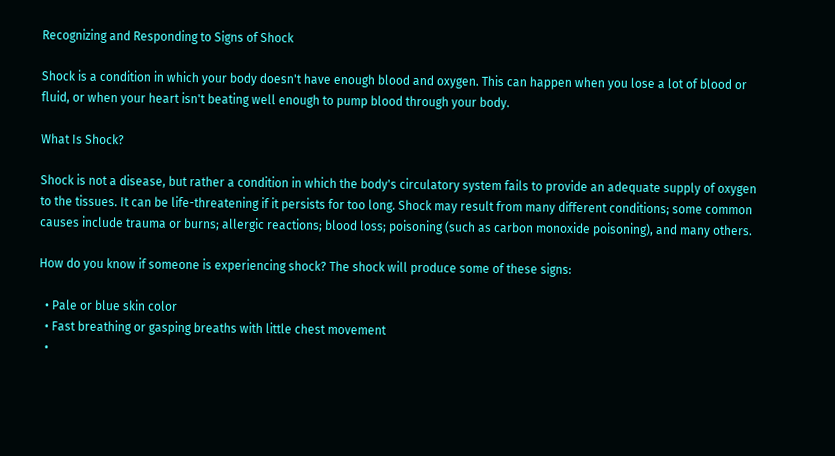Recognizing and Responding to Signs of Shock

Shock is a condition in which your body doesn't have enough blood and oxygen. This can happen when you lose a lot of blood or fluid, or when your heart isn't beating well enough to pump blood through your body.

What Is Shock?

Shock is not a disease, but rather a condition in which the body's circulatory system fails to provide an adequate supply of oxygen to the tissues. It can be life-threatening if it persists for too long. Shock may result from many different conditions; some common causes include trauma or burns; allergic reactions; blood loss; poisoning (such as carbon monoxide poisoning), and many others.

How do you know if someone is experiencing shock? The shock will produce some of these signs:

  • Pale or blue skin color
  • Fast breathing or gasping breaths with little chest movement
  •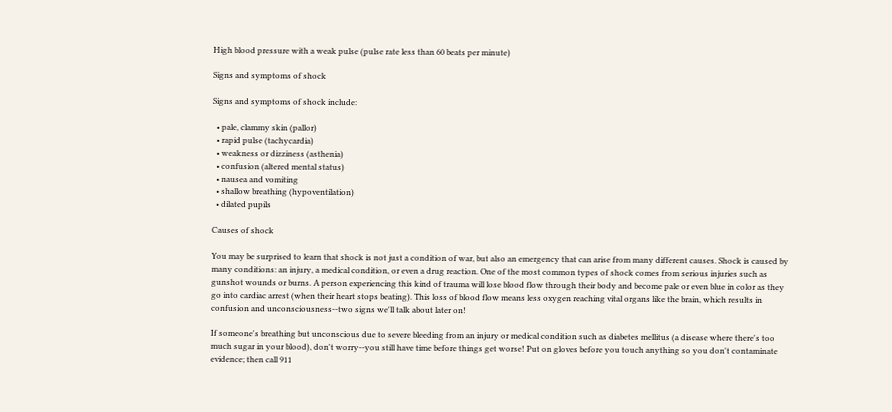High blood pressure with a weak pulse (pulse rate less than 60 beats per minute)

Signs and symptoms of shock

Signs and symptoms of shock include:

  • pale, clammy skin (pallor)
  • rapid pulse (tachycardia)
  • weakness or dizziness (asthenia)
  • confusion (altered mental status)
  • nausea and vomiting
  • shallow breathing (hypoventilation)
  • dilated pupils

Causes of shock

You may be surprised to learn that shock is not just a condition of war, but also an emergency that can arise from many different causes. Shock is caused by many conditions: an injury, a medical condition, or even a drug reaction. One of the most common types of shock comes from serious injuries such as gunshot wounds or burns. A person experiencing this kind of trauma will lose blood flow through their body and become pale or even blue in color as they go into cardiac arrest (when their heart stops beating). This loss of blood flow means less oxygen reaching vital organs like the brain, which results in confusion and unconsciousness--two signs we'll talk about later on!

If someone's breathing but unconscious due to severe bleeding from an injury or medical condition such as diabetes mellitus (a disease where there's too much sugar in your blood), don't worry--you still have time before things get worse! Put on gloves before you touch anything so you don't contaminate evidence; then call 911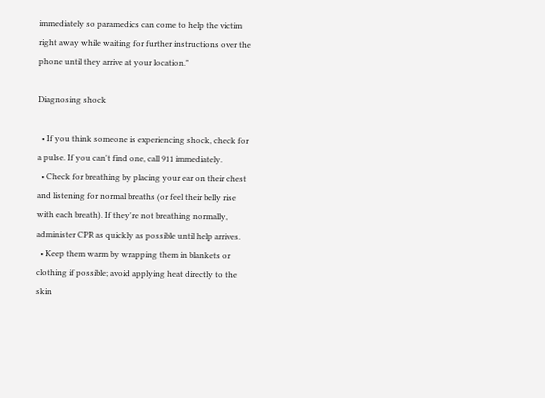immediately so paramedics can come to help the victim right away while waiting for further instructions over the phone until they arrive at your location."

Diagnosing shock

  • If you think someone is experiencing shock, check for a pulse. If you can't find one, call 911 immediately.
  • Check for breathing by placing your ear on their chest and listening for normal breaths (or feel their belly rise with each breath). If they're not breathing normally, administer CPR as quickly as possible until help arrives.
  • Keep them warm by wrapping them in blankets or clothing if possible; avoid applying heat directly to the skin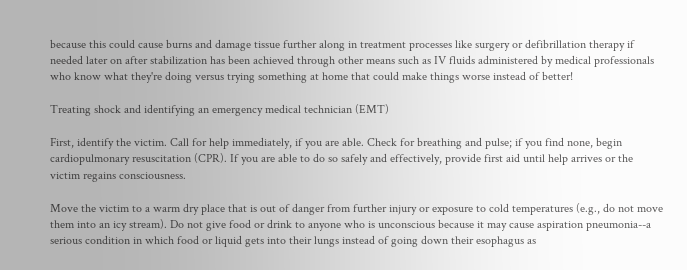because this could cause burns and damage tissue further along in treatment processes like surgery or defibrillation therapy if needed later on after stabilization has been achieved through other means such as IV fluids administered by medical professionals who know what they're doing versus trying something at home that could make things worse instead of better!

Treating shock and identifying an emergency medical technician (EMT)

First, identify the victim. Call for help immediately, if you are able. Check for breathing and pulse; if you find none, begin cardiopulmonary resuscitation (CPR). If you are able to do so safely and effectively, provide first aid until help arrives or the victim regains consciousness.

Move the victim to a warm dry place that is out of danger from further injury or exposure to cold temperatures (e.g., do not move them into an icy stream). Do not give food or drink to anyone who is unconscious because it may cause aspiration pneumonia--a serious condition in which food or liquid gets into their lungs instead of going down their esophagus as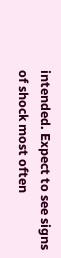intended. Expect to see signs of shock most often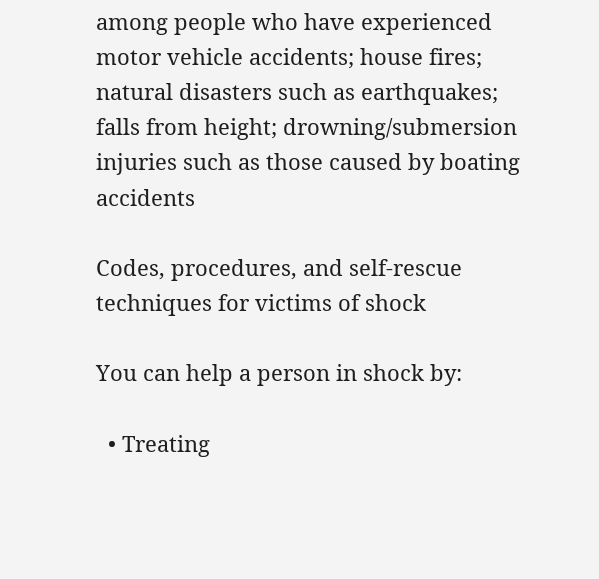among people who have experienced motor vehicle accidents; house fires; natural disasters such as earthquakes; falls from height; drowning/submersion injuries such as those caused by boating accidents

Codes, procedures, and self-rescue techniques for victims of shock

You can help a person in shock by:

  • Treating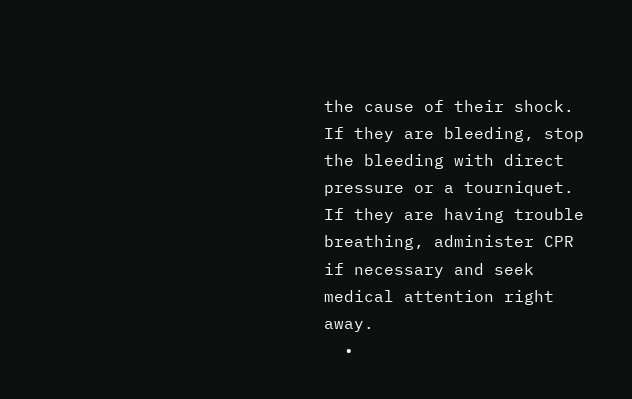the cause of their shock. If they are bleeding, stop the bleeding with direct pressure or a tourniquet. If they are having trouble breathing, administer CPR if necessary and seek medical attention right away.
  •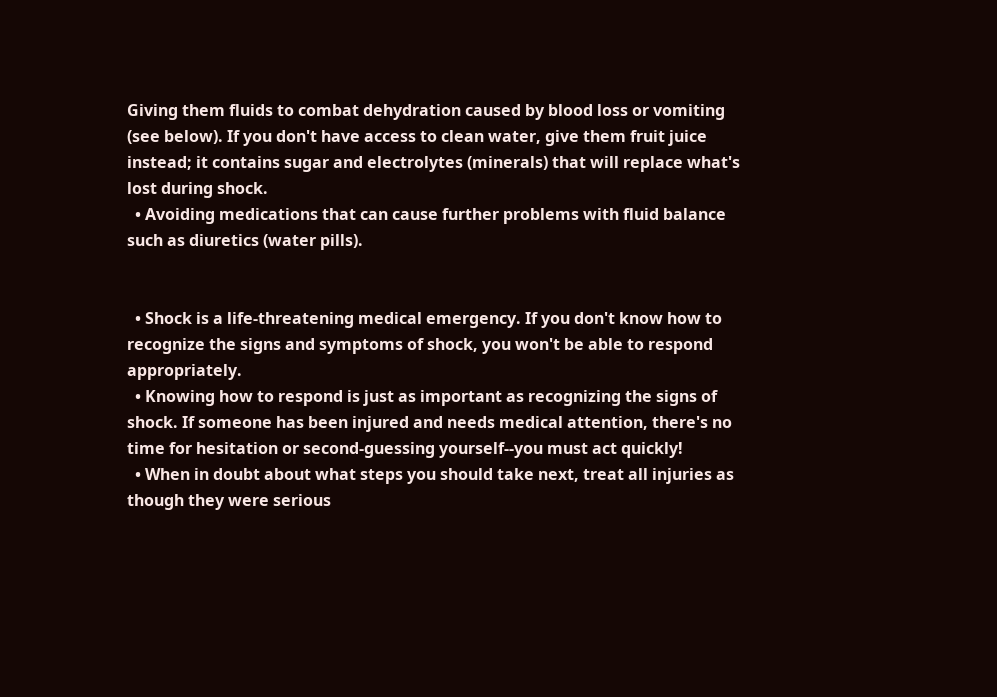Giving them fluids to combat dehydration caused by blood loss or vomiting (see below). If you don't have access to clean water, give them fruit juice instead; it contains sugar and electrolytes (minerals) that will replace what's lost during shock.
  • Avoiding medications that can cause further problems with fluid balance such as diuretics (water pills).


  • Shock is a life-threatening medical emergency. If you don't know how to recognize the signs and symptoms of shock, you won't be able to respond appropriately.
  • Knowing how to respond is just as important as recognizing the signs of shock. If someone has been injured and needs medical attention, there's no time for hesitation or second-guessing yourself--you must act quickly!
  • When in doubt about what steps you should take next, treat all injuries as though they were serious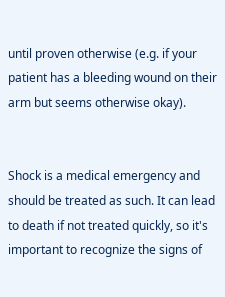until proven otherwise (e.g. if your patient has a bleeding wound on their arm but seems otherwise okay).


Shock is a medical emergency and should be treated as such. It can lead to death if not treated quickly, so it's important to recognize the signs of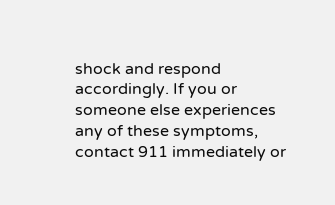shock and respond accordingly. If you or someone else experiences any of these symptoms, contact 911 immediately or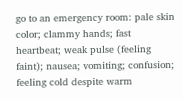go to an emergency room: pale skin color; clammy hands; fast heartbeat; weak pulse (feeling faint); nausea; vomiting; confusion; feeling cold despite warm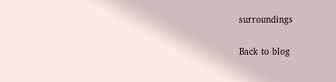surroundings

Back to blog